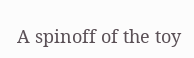A spinoff of the toy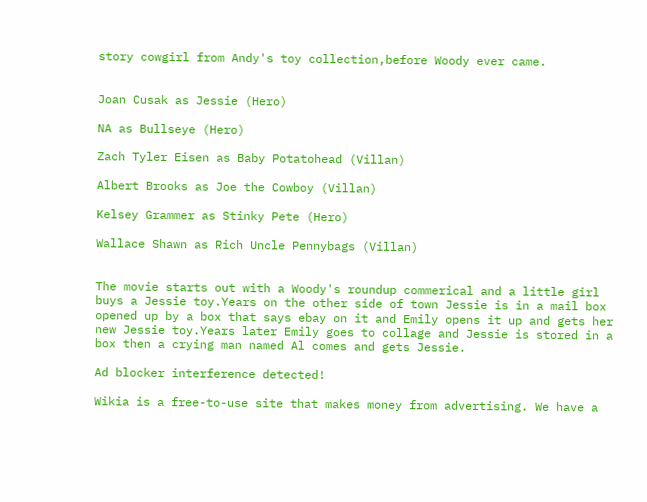story cowgirl from Andy's toy collection,before Woody ever came.


Joan Cusak as Jessie (Hero)

NA as Bullseye (Hero)

Zach Tyler Eisen as Baby Potatohead (Villan)

Albert Brooks as Joe the Cowboy (Villan)

Kelsey Grammer as Stinky Pete (Hero)

Wallace Shawn as Rich Uncle Pennybags (Villan)


The movie starts out with a Woody's roundup commerical and a little girl buys a Jessie toy.Years on the other side of town Jessie is in a mail box opened up by a box that says ebay on it and Emily opens it up and gets her new Jessie toy.Years later Emily goes to collage and Jessie is stored in a box then a crying man named Al comes and gets Jessie.

Ad blocker interference detected!

Wikia is a free-to-use site that makes money from advertising. We have a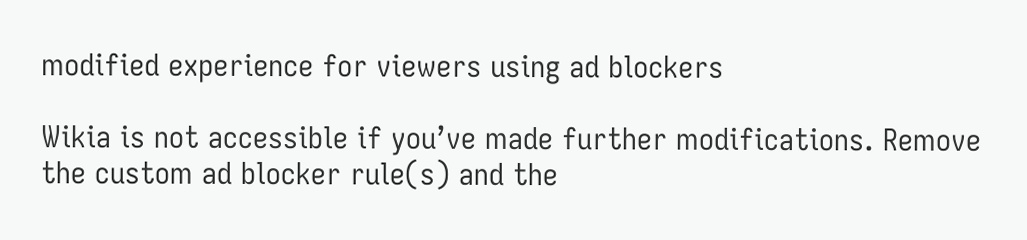modified experience for viewers using ad blockers

Wikia is not accessible if you’ve made further modifications. Remove the custom ad blocker rule(s) and the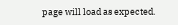page will load as expected.